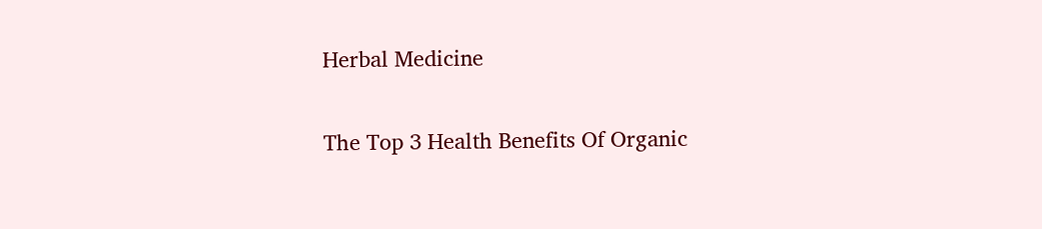Herbal Medicine

The Top 3 Health Benefits Of Organic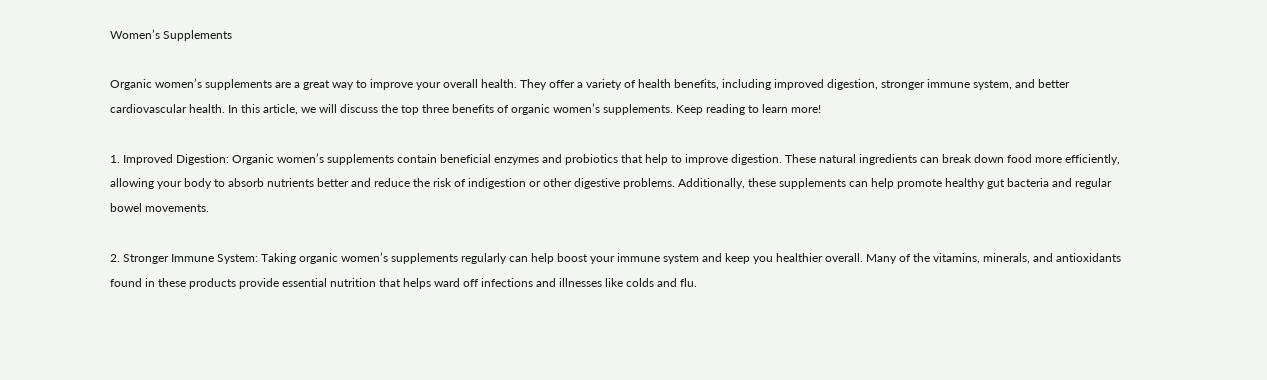Women’s Supplements

Organic women’s supplements are a great way to improve your overall health. They offer a variety of health benefits, including improved digestion, stronger immune system, and better cardiovascular health. In this article, we will discuss the top three benefits of organic women’s supplements. Keep reading to learn more!

1. Improved Digestion: Organic women’s supplements contain beneficial enzymes and probiotics that help to improve digestion. These natural ingredients can break down food more efficiently, allowing your body to absorb nutrients better and reduce the risk of indigestion or other digestive problems. Additionally, these supplements can help promote healthy gut bacteria and regular bowel movements.

2. Stronger Immune System: Taking organic women’s supplements regularly can help boost your immune system and keep you healthier overall. Many of the vitamins, minerals, and antioxidants found in these products provide essential nutrition that helps ward off infections and illnesses like colds and flu.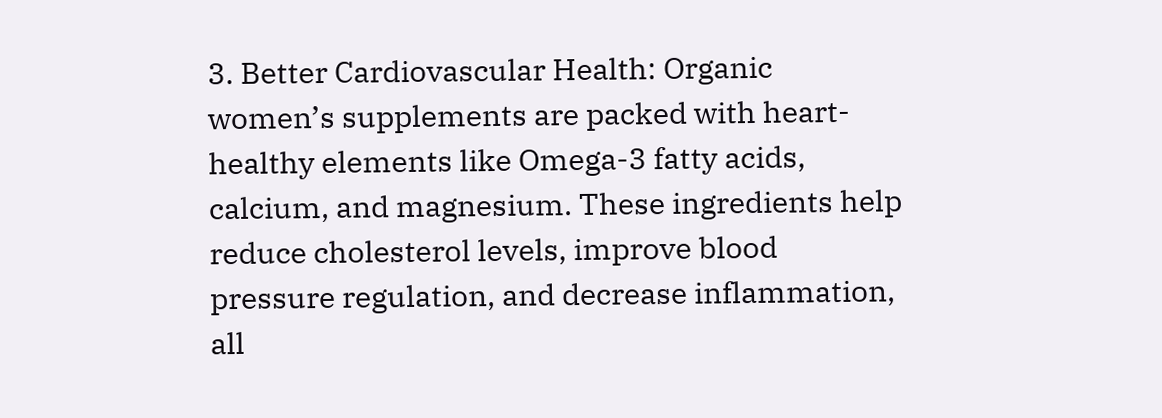3. Better Cardiovascular Health: Organic women’s supplements are packed with heart-healthy elements like Omega-3 fatty acids, calcium, and magnesium. These ingredients help reduce cholesterol levels, improve blood pressure regulation, and decrease inflammation, all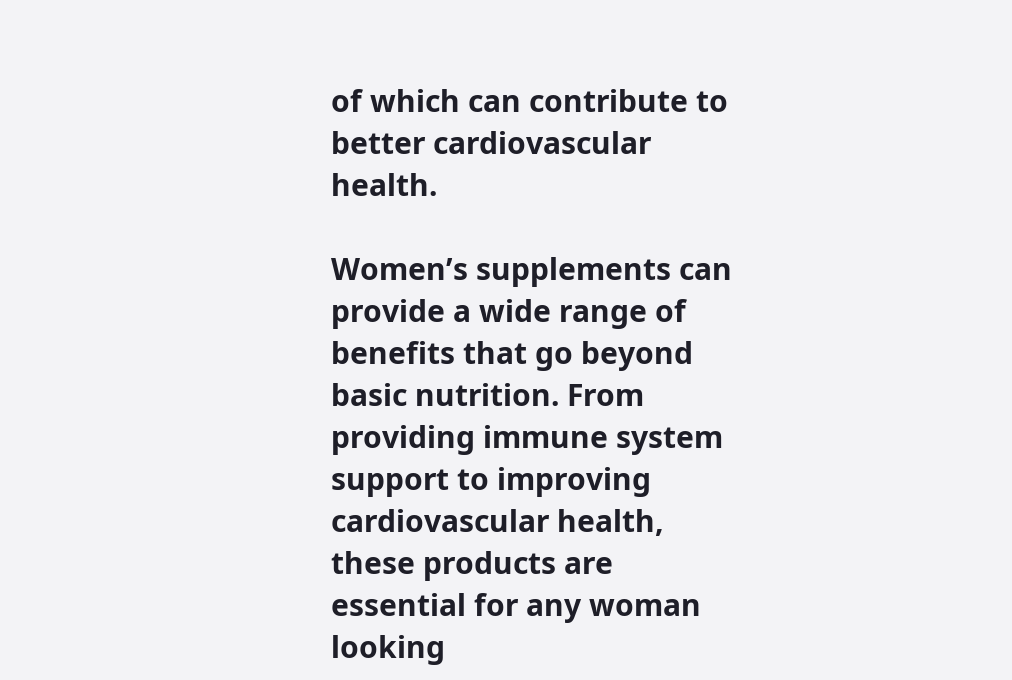of which can contribute to better cardiovascular health.

Women’s supplements can provide a wide range of benefits that go beyond basic nutrition. From providing immune system support to improving cardiovascular health, these products are essential for any woman looking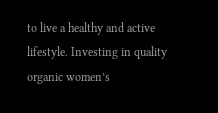to live a healthy and active lifestyle. Investing in quality organic women’s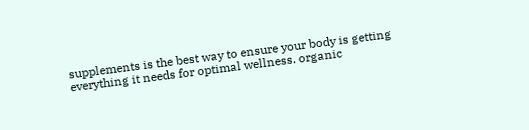supplements is the best way to ensure your body is getting everything it needs for optimal wellness. organic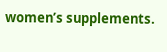women’s supplements.